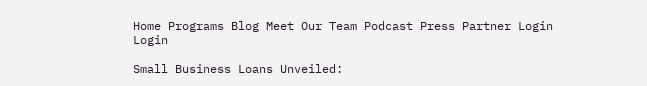Home Programs Blog Meet Our Team Podcast Press Partner Login Login

Small Business Loans Unveiled: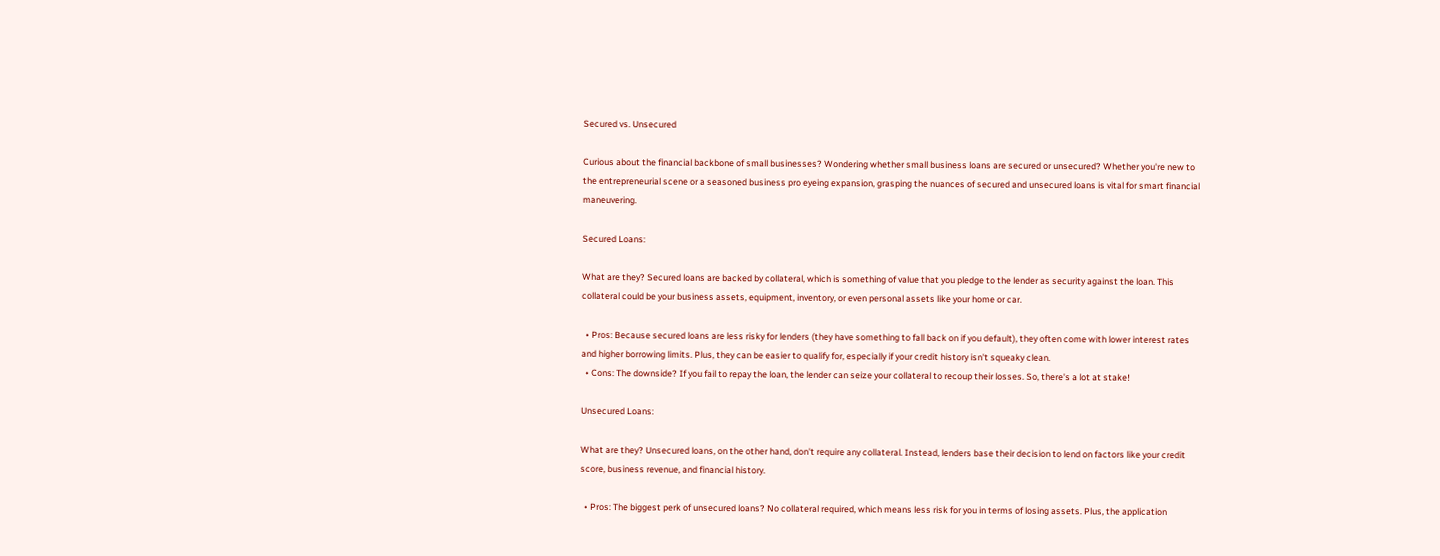Secured vs. Unsecured

Curious about the financial backbone of small businesses? Wondering whether small business loans are secured or unsecured? Whether you're new to the entrepreneurial scene or a seasoned business pro eyeing expansion, grasping the nuances of secured and unsecured loans is vital for smart financial maneuvering.

Secured Loans:

What are they? Secured loans are backed by collateral, which is something of value that you pledge to the lender as security against the loan. This collateral could be your business assets, equipment, inventory, or even personal assets like your home or car.

  • Pros: Because secured loans are less risky for lenders (they have something to fall back on if you default), they often come with lower interest rates and higher borrowing limits. Plus, they can be easier to qualify for, especially if your credit history isn't squeaky clean.
  • Cons: The downside? If you fail to repay the loan, the lender can seize your collateral to recoup their losses. So, there's a lot at stake!

Unsecured Loans:

What are they? Unsecured loans, on the other hand, don't require any collateral. Instead, lenders base their decision to lend on factors like your credit score, business revenue, and financial history.

  • Pros: The biggest perk of unsecured loans? No collateral required, which means less risk for you in terms of losing assets. Plus, the application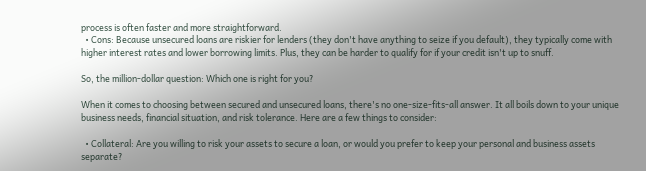process is often faster and more straightforward.
  • Cons: Because unsecured loans are riskier for lenders (they don't have anything to seize if you default), they typically come with higher interest rates and lower borrowing limits. Plus, they can be harder to qualify for if your credit isn't up to snuff.

So, the million-dollar question: Which one is right for you?

When it comes to choosing between secured and unsecured loans, there's no one-size-fits-all answer. It all boils down to your unique business needs, financial situation, and risk tolerance. Here are a few things to consider:

  • Collateral: Are you willing to risk your assets to secure a loan, or would you prefer to keep your personal and business assets separate?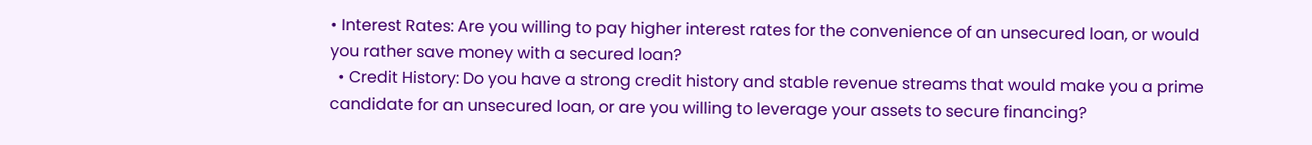• Interest Rates: Are you willing to pay higher interest rates for the convenience of an unsecured loan, or would you rather save money with a secured loan?
  • Credit History: Do you have a strong credit history and stable revenue streams that would make you a prime candidate for an unsecured loan, or are you willing to leverage your assets to secure financing?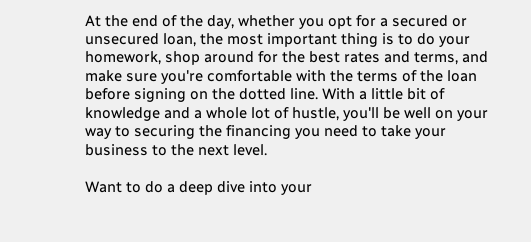At the end of the day, whether you opt for a secured or unsecured loan, the most important thing is to do your homework, shop around for the best rates and terms, and make sure you're comfortable with the terms of the loan before signing on the dotted line. With a little bit of knowledge and a whole lot of hustle, you'll be well on your way to securing the financing you need to take your business to the next level.

Want to do a deep dive into your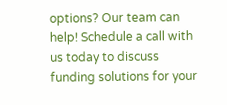options? Our team can help! Schedule a call with us today to discuss funding solutions for your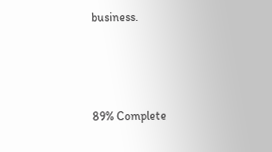business.



89% Complete